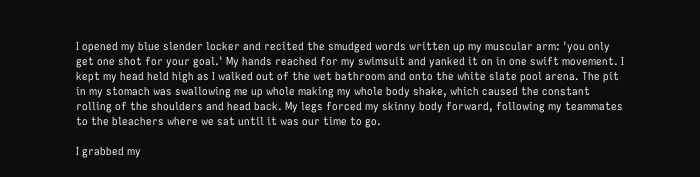I opened my blue slender locker and recited the smudged words written up my muscular arm: 'you only get one shot for your goal.' My hands reached for my swimsuit and yanked it on in one swift movement. I kept my head held high as I walked out of the wet bathroom and onto the white slate pool arena. The pit in my stomach was swallowing me up whole making my whole body shake, which caused the constant rolling of the shoulders and head back. My legs forced my skinny body forward, following my teammates to the bleachers where we sat until it was our time to go.

I grabbed my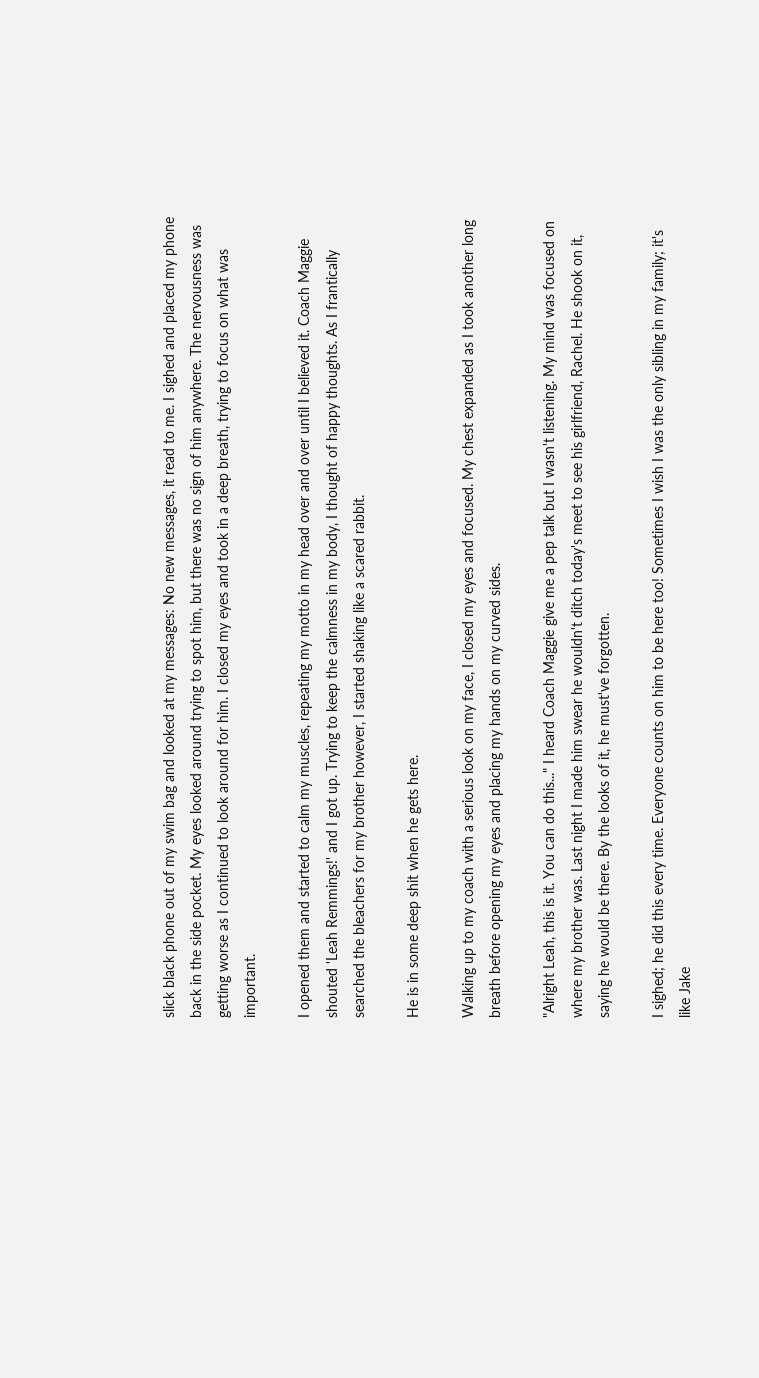slick black phone out of my swim bag and looked at my messages: No new messages, it read to me. I sighed and placed my phone back in the side pocket. My eyes looked around trying to spot him, but there was no sign of him anywhere. The nervousness was getting worse as I continued to look around for him. I closed my eyes and took in a deep breath, trying to focus on what was important.

I opened them and started to calm my muscles, repeating my motto in my head over and over until I believed it. Coach Maggie shouted 'Leah Remmings!' and I got up. Trying to keep the calmness in my body, I thought of happy thoughts. As I frantically searched the bleachers for my brother however, I started shaking like a scared rabbit.

He is in some deep shit when he gets here.

Walking up to my coach with a serious look on my face, I closed my eyes and focused. My chest expanded as I took another long breath before opening my eyes and placing my hands on my curved sides.

"Alright Leah, this is it. You can do this..." I heard Coach Maggie give me a pep talk but I wasn't listening. My mind was focused on where my brother was. Last night I made him swear he wouldn't ditch today's meet to see his girlfriend, Rachel. He shook on it, saying he would be there. By the looks of it, he must've forgotten.

I sighed; he did this every time. Everyone counts on him to be here too! Sometimes I wish I was the only sibling in my family; it's like Jake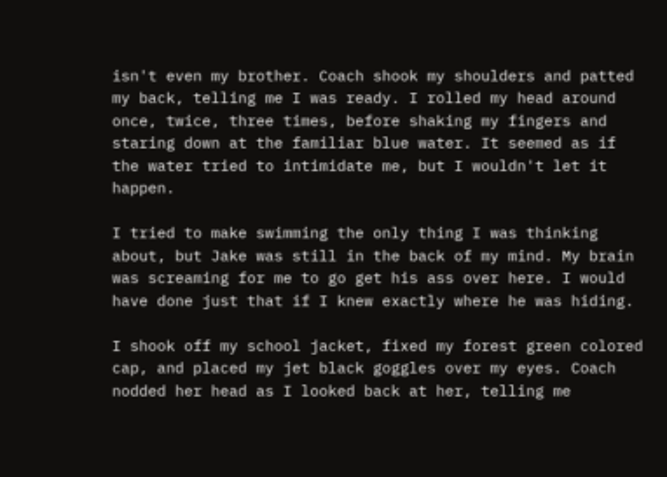isn't even my brother. Coach shook my shoulders and patted my back, telling me I was ready. I rolled my head around once, twice, three times, before shaking my fingers and staring down at the familiar blue water. It seemed as if the water tried to intimidate me, but I wouldn't let it happen.

I tried to make swimming the only thing I was thinking about, but Jake was still in the back of my mind. My brain was screaming for me to go get his ass over here. I would have done just that if I knew exactly where he was hiding.

I shook off my school jacket, fixed my forest green colored cap, and placed my jet black goggles over my eyes. Coach nodded her head as I looked back at her, telling me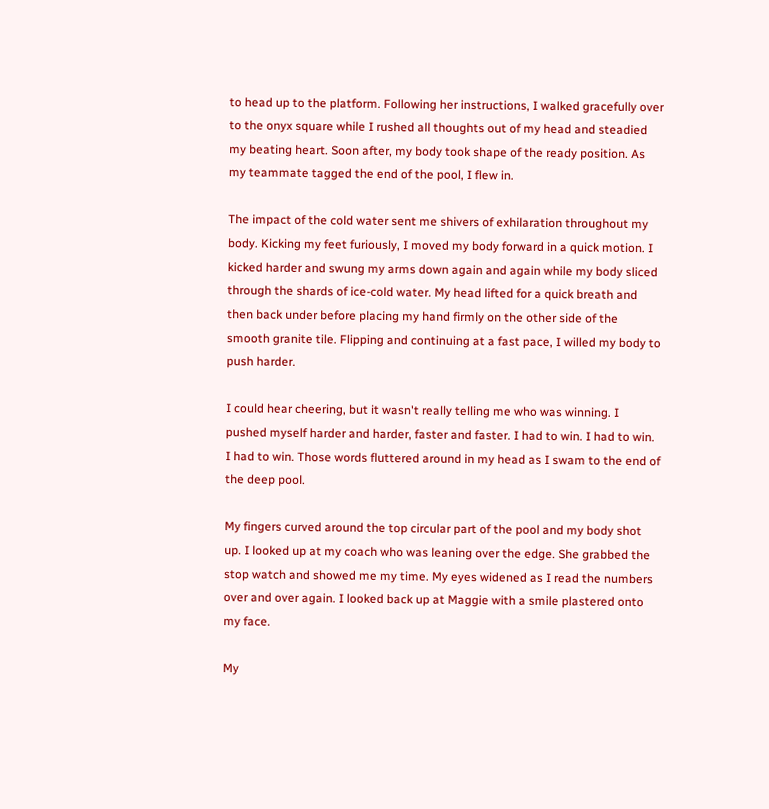to head up to the platform. Following her instructions, I walked gracefully over to the onyx square while I rushed all thoughts out of my head and steadied my beating heart. Soon after, my body took shape of the ready position. As my teammate tagged the end of the pool, I flew in.

The impact of the cold water sent me shivers of exhilaration throughout my body. Kicking my feet furiously, I moved my body forward in a quick motion. I kicked harder and swung my arms down again and again while my body sliced through the shards of ice-cold water. My head lifted for a quick breath and then back under before placing my hand firmly on the other side of the smooth granite tile. Flipping and continuing at a fast pace, I willed my body to push harder.

I could hear cheering, but it wasn't really telling me who was winning. I pushed myself harder and harder, faster and faster. I had to win. I had to win. I had to win. Those words fluttered around in my head as I swam to the end of the deep pool.

My fingers curved around the top circular part of the pool and my body shot up. I looked up at my coach who was leaning over the edge. She grabbed the stop watch and showed me my time. My eyes widened as I read the numbers over and over again. I looked back up at Maggie with a smile plastered onto my face.

My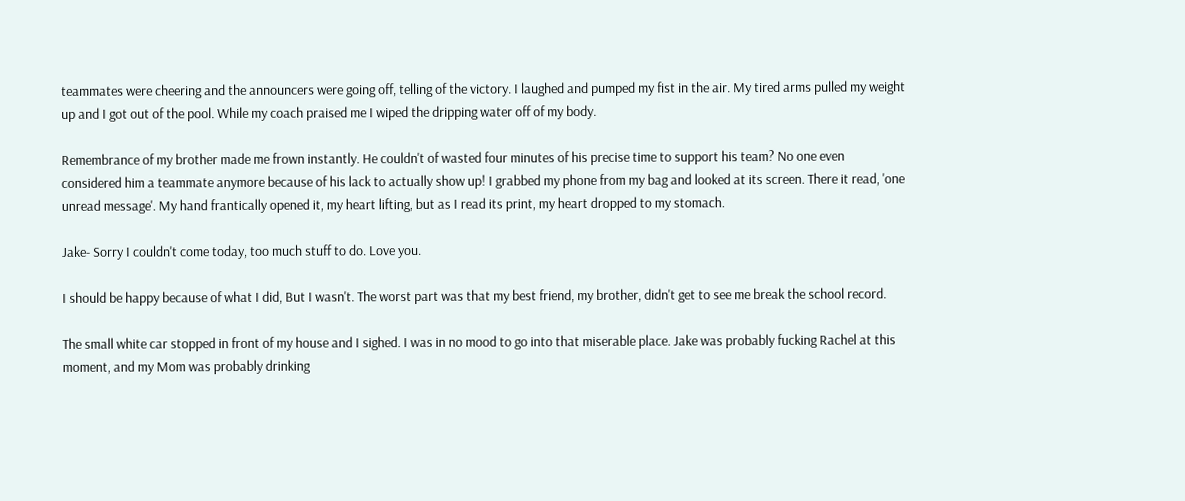teammates were cheering and the announcers were going off, telling of the victory. I laughed and pumped my fist in the air. My tired arms pulled my weight up and I got out of the pool. While my coach praised me I wiped the dripping water off of my body.

Remembrance of my brother made me frown instantly. He couldn't of wasted four minutes of his precise time to support his team? No one even considered him a teammate anymore because of his lack to actually show up! I grabbed my phone from my bag and looked at its screen. There it read, 'one unread message'. My hand frantically opened it, my heart lifting, but as I read its print, my heart dropped to my stomach.

Jake- Sorry I couldn't come today, too much stuff to do. Love you.

I should be happy because of what I did, But I wasn't. The worst part was that my best friend, my brother, didn't get to see me break the school record.

The small white car stopped in front of my house and I sighed. I was in no mood to go into that miserable place. Jake was probably fucking Rachel at this moment, and my Mom was probably drinking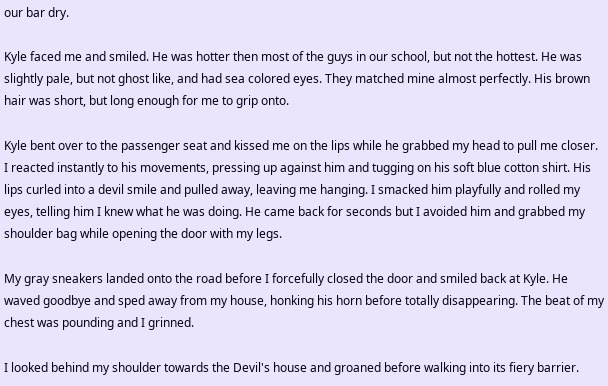our bar dry.

Kyle faced me and smiled. He was hotter then most of the guys in our school, but not the hottest. He was slightly pale, but not ghost like, and had sea colored eyes. They matched mine almost perfectly. His brown hair was short, but long enough for me to grip onto.

Kyle bent over to the passenger seat and kissed me on the lips while he grabbed my head to pull me closer. I reacted instantly to his movements, pressing up against him and tugging on his soft blue cotton shirt. His lips curled into a devil smile and pulled away, leaving me hanging. I smacked him playfully and rolled my eyes, telling him I knew what he was doing. He came back for seconds but I avoided him and grabbed my shoulder bag while opening the door with my legs.

My gray sneakers landed onto the road before I forcefully closed the door and smiled back at Kyle. He waved goodbye and sped away from my house, honking his horn before totally disappearing. The beat of my chest was pounding and I grinned.

I looked behind my shoulder towards the Devil's house and groaned before walking into its fiery barrier.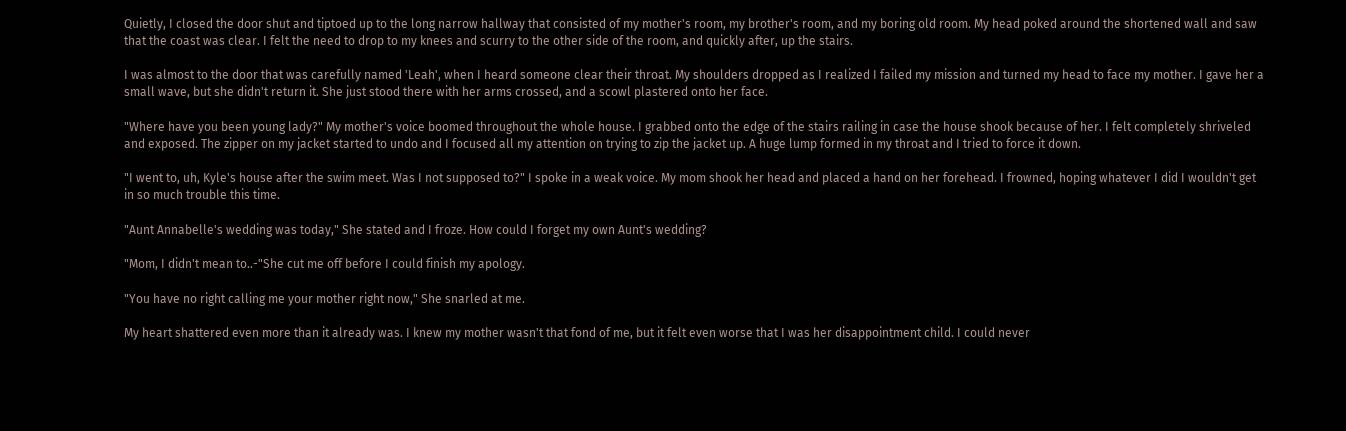Quietly, I closed the door shut and tiptoed up to the long narrow hallway that consisted of my mother's room, my brother's room, and my boring old room. My head poked around the shortened wall and saw that the coast was clear. I felt the need to drop to my knees and scurry to the other side of the room, and quickly after, up the stairs.

I was almost to the door that was carefully named 'Leah', when I heard someone clear their throat. My shoulders dropped as I realized I failed my mission and turned my head to face my mother. I gave her a small wave, but she didn't return it. She just stood there with her arms crossed, and a scowl plastered onto her face.

"Where have you been young lady?" My mother's voice boomed throughout the whole house. I grabbed onto the edge of the stairs railing in case the house shook because of her. I felt completely shriveled and exposed. The zipper on my jacket started to undo and I focused all my attention on trying to zip the jacket up. A huge lump formed in my throat and I tried to force it down.

"I went to, uh, Kyle's house after the swim meet. Was I not supposed to?" I spoke in a weak voice. My mom shook her head and placed a hand on her forehead. I frowned, hoping whatever I did I wouldn't get in so much trouble this time.

"Aunt Annabelle's wedding was today," She stated and I froze. How could I forget my own Aunt's wedding?

"Mom, I didn't mean to..-"She cut me off before I could finish my apology.

"You have no right calling me your mother right now," She snarled at me.

My heart shattered even more than it already was. I knew my mother wasn't that fond of me, but it felt even worse that I was her disappointment child. I could never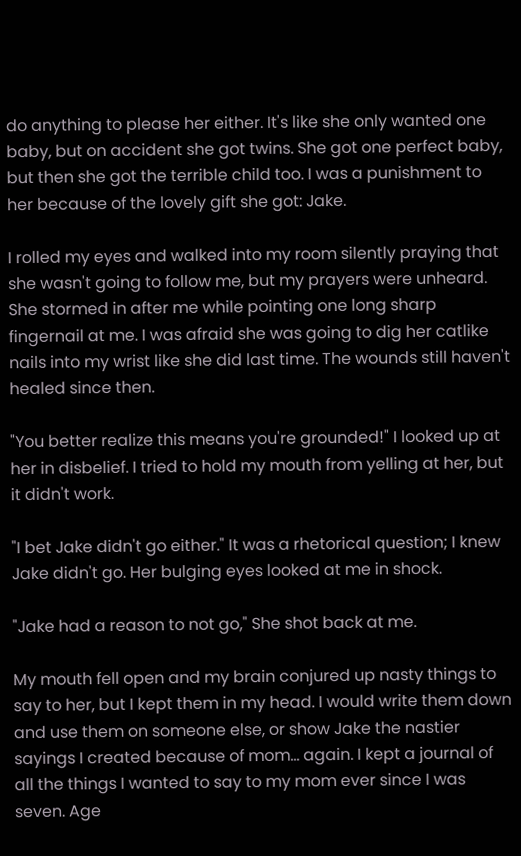do anything to please her either. It's like she only wanted one baby, but on accident she got twins. She got one perfect baby, but then she got the terrible child too. I was a punishment to her because of the lovely gift she got: Jake.

I rolled my eyes and walked into my room silently praying that she wasn't going to follow me, but my prayers were unheard. She stormed in after me while pointing one long sharp fingernail at me. I was afraid she was going to dig her catlike nails into my wrist like she did last time. The wounds still haven't healed since then.

"You better realize this means you're grounded!" I looked up at her in disbelief. I tried to hold my mouth from yelling at her, but it didn't work.

"I bet Jake didn't go either." It was a rhetorical question; I knew Jake didn't go. Her bulging eyes looked at me in shock.

"Jake had a reason to not go," She shot back at me.

My mouth fell open and my brain conjured up nasty things to say to her, but I kept them in my head. I would write them down and use them on someone else, or show Jake the nastier sayings I created because of mom... again. I kept a journal of all the things I wanted to say to my mom ever since I was seven. Age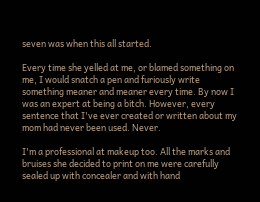seven was when this all started.

Every time she yelled at me, or blamed something on me, I would snatch a pen and furiously write something meaner and meaner every time. By now I was an expert at being a bitch. However, every sentence that I've ever created or written about my mom had never been used. Never.

I'm a professional at makeup too. All the marks and bruises she decided to print on me were carefully sealed up with concealer and with hand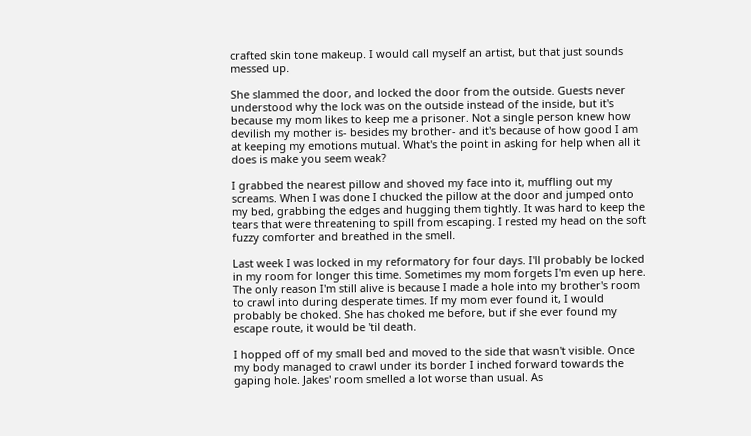crafted skin tone makeup. I would call myself an artist, but that just sounds messed up.

She slammed the door, and locked the door from the outside. Guests never understood why the lock was on the outside instead of the inside, but it's because my mom likes to keep me a prisoner. Not a single person knew how devilish my mother is- besides my brother- and it's because of how good I am at keeping my emotions mutual. What's the point in asking for help when all it does is make you seem weak?

I grabbed the nearest pillow and shoved my face into it, muffling out my screams. When I was done I chucked the pillow at the door and jumped onto my bed, grabbing the edges and hugging them tightly. It was hard to keep the tears that were threatening to spill from escaping. I rested my head on the soft fuzzy comforter and breathed in the smell.

Last week I was locked in my reformatory for four days. I'll probably be locked in my room for longer this time. Sometimes my mom forgets I'm even up here. The only reason I'm still alive is because I made a hole into my brother's room to crawl into during desperate times. If my mom ever found it, I would probably be choked. She has choked me before, but if she ever found my escape route, it would be 'til death.

I hopped off of my small bed and moved to the side that wasn't visible. Once my body managed to crawl under its border I inched forward towards the gaping hole. Jakes' room smelled a lot worse than usual. As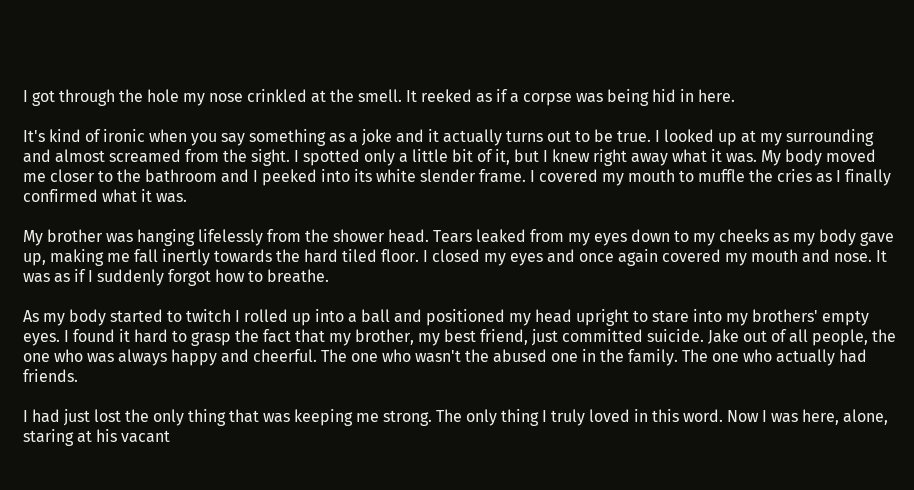I got through the hole my nose crinkled at the smell. It reeked as if a corpse was being hid in here.

It's kind of ironic when you say something as a joke and it actually turns out to be true. I looked up at my surrounding and almost screamed from the sight. I spotted only a little bit of it, but I knew right away what it was. My body moved me closer to the bathroom and I peeked into its white slender frame. I covered my mouth to muffle the cries as I finally confirmed what it was.

My brother was hanging lifelessly from the shower head. Tears leaked from my eyes down to my cheeks as my body gave up, making me fall inertly towards the hard tiled floor. I closed my eyes and once again covered my mouth and nose. It was as if I suddenly forgot how to breathe.

As my body started to twitch I rolled up into a ball and positioned my head upright to stare into my brothers' empty eyes. I found it hard to grasp the fact that my brother, my best friend, just committed suicide. Jake out of all people, the one who was always happy and cheerful. The one who wasn't the abused one in the family. The one who actually had friends.

I had just lost the only thing that was keeping me strong. The only thing I truly loved in this word. Now I was here, alone, staring at his vacant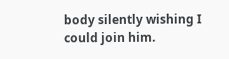body silently wishing I could join him.